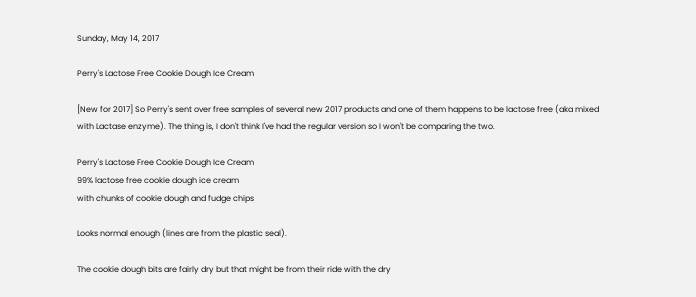Sunday, May 14, 2017

Perry's Lactose Free Cookie Dough Ice Cream

[New for 2017] So Perry's sent over free samples of several new 2017 products and one of them happens to be lactose free (aka mixed with Lactase enzyme). The thing is, I don't think I've had the regular version so I won't be comparing the two.

Perry's Lactose Free Cookie Dough Ice Cream
99% lactose free cookie dough ice cream
with chunks of cookie dough and fudge chips

Looks normal enough (lines are from the plastic seal).

The cookie dough bits are fairly dry but that might be from their ride with the dry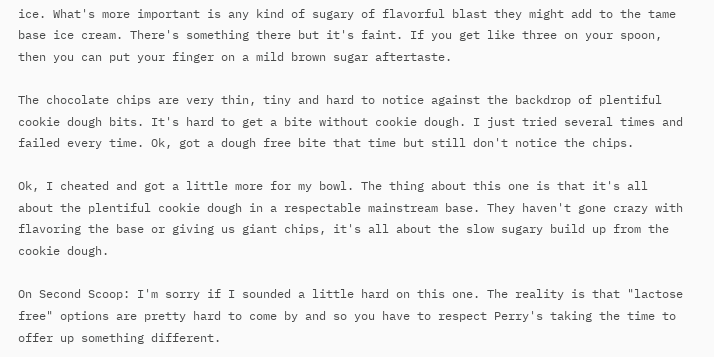ice. What's more important is any kind of sugary of flavorful blast they might add to the tame base ice cream. There's something there but it's faint. If you get like three on your spoon, then you can put your finger on a mild brown sugar aftertaste.

The chocolate chips are very thin, tiny and hard to notice against the backdrop of plentiful cookie dough bits. It's hard to get a bite without cookie dough. I just tried several times and failed every time. Ok, got a dough free bite that time but still don't notice the chips.

Ok, I cheated and got a little more for my bowl. The thing about this one is that it's all about the plentiful cookie dough in a respectable mainstream base. They haven't gone crazy with flavoring the base or giving us giant chips, it's all about the slow sugary build up from the cookie dough.

On Second Scoop: I'm sorry if I sounded a little hard on this one. The reality is that "lactose free" options are pretty hard to come by and so you have to respect Perry's taking the time to offer up something different.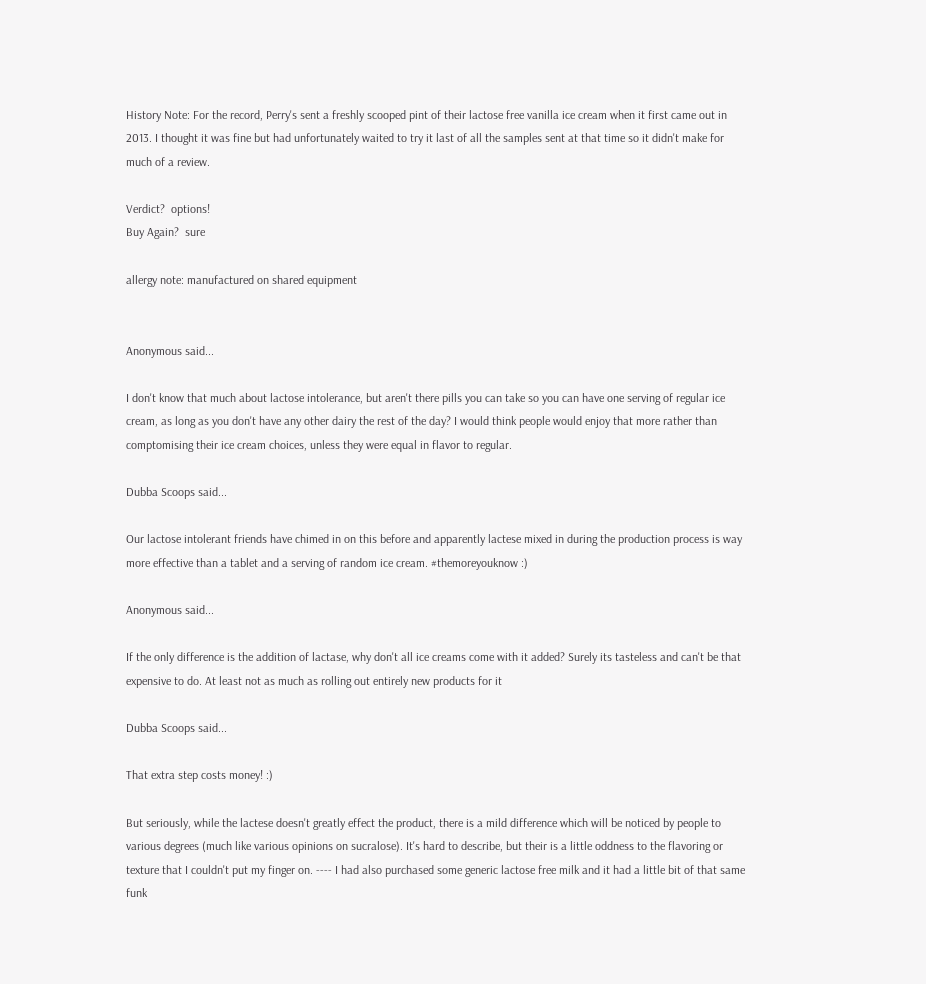History Note: For the record, Perry's sent a freshly scooped pint of their lactose free vanilla ice cream when it first came out in 2013. I thought it was fine but had unfortunately waited to try it last of all the samples sent at that time so it didn't make for much of a review.

Verdict?  options!
Buy Again?  sure

allergy note: manufactured on shared equipment


Anonymous said...

I don't know that much about lactose intolerance, but aren't there pills you can take so you can have one serving of regular ice cream, as long as you don't have any other dairy the rest of the day? I would think people would enjoy that more rather than comptomising their ice cream choices, unless they were equal in flavor to regular.

Dubba Scoops said...

Our lactose intolerant friends have chimed in on this before and apparently lactese mixed in during the production process is way more effective than a tablet and a serving of random ice cream. #themoreyouknow :)

Anonymous said...

If the only difference is the addition of lactase, why don't all ice creams come with it added? Surely its tasteless and can't be that expensive to do. At least not as much as rolling out entirely new products for it

Dubba Scoops said...

That extra step costs money! :)

But seriously, while the lactese doesn't greatly effect the product, there is a mild difference which will be noticed by people to various degrees (much like various opinions on sucralose). It's hard to describe, but their is a little oddness to the flavoring or texture that I couldn't put my finger on. ---- I had also purchased some generic lactose free milk and it had a little bit of that same funk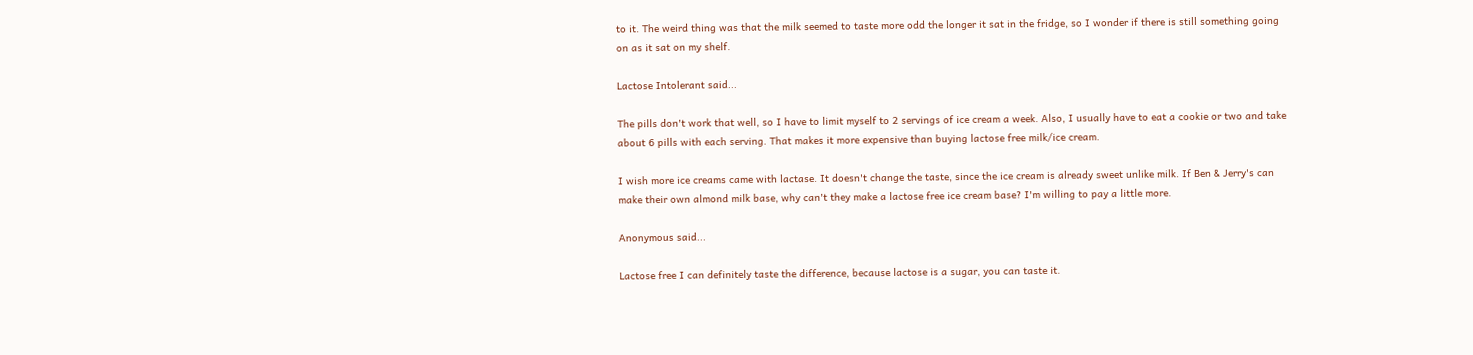to it. The weird thing was that the milk seemed to taste more odd the longer it sat in the fridge, so I wonder if there is still something going on as it sat on my shelf.

Lactose Intolerant said...

The pills don't work that well, so I have to limit myself to 2 servings of ice cream a week. Also, I usually have to eat a cookie or two and take about 6 pills with each serving. That makes it more expensive than buying lactose free milk/ice cream.

I wish more ice creams came with lactase. It doesn't change the taste, since the ice cream is already sweet unlike milk. If Ben & Jerry's can make their own almond milk base, why can't they make a lactose free ice cream base? I'm willing to pay a little more.

Anonymous said...

Lactose free I can definitely taste the difference, because lactose is a sugar, you can taste it.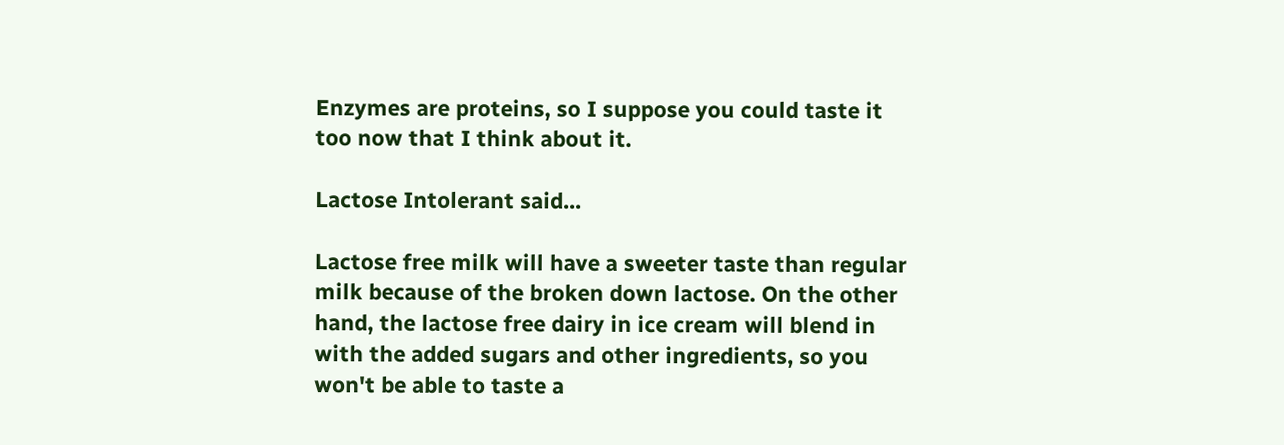Enzymes are proteins, so I suppose you could taste it too now that I think about it.

Lactose Intolerant said...

Lactose free milk will have a sweeter taste than regular milk because of the broken down lactose. On the other hand, the lactose free dairy in ice cream will blend in with the added sugars and other ingredients, so you won't be able to taste a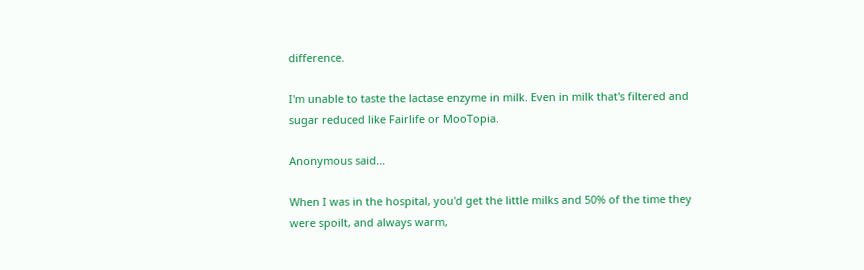difference.

I'm unable to taste the lactase enzyme in milk. Even in milk that's filtered and sugar reduced like Fairlife or MooTopia.

Anonymous said...

When I was in the hospital, you'd get the little milks and 50% of the time they were spoilt, and always warm,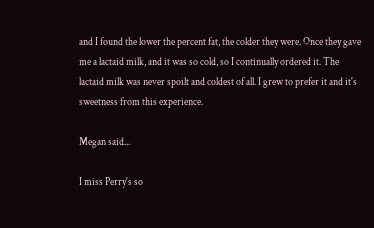and I found the lower the percent fat, the colder they were. Once they gave me a lactaid milk, and it was so cold, so I continually ordered it. The lactaid milk was never spoilt and coldest of all. I grew to prefer it and it's sweetness from this experience.

Megan said...

I miss Perry's so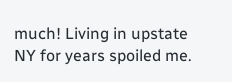much! Living in upstate NY for years spoiled me.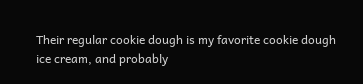Their regular cookie dough is my favorite cookie dough ice cream, and probably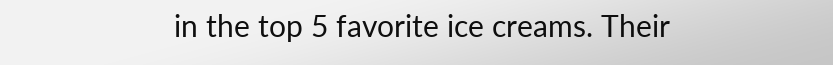in the top 5 favorite ice creams. Their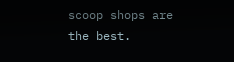scoop shops are the best.